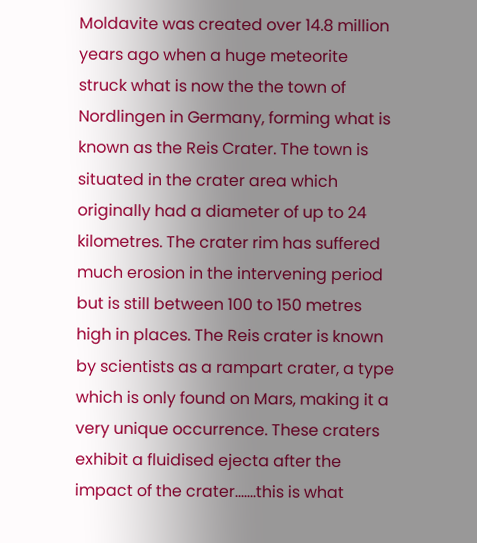Moldavite was created over 14.8 million years ago when a huge meteorite struck what is now the the town of Nordlingen in Germany, forming what is known as the Reis Crater. The town is situated in the crater area which originally had a diameter of up to 24 kilometres. The crater rim has suffered much erosion in the intervening period but is still between 100 to 150 metres high in places. The Reis crater is known by scientists as a rampart crater, a type which is only found on Mars, making it a very unique occurrence. These craters exhibit a fluidised ejecta after the impact of the crater…….this is what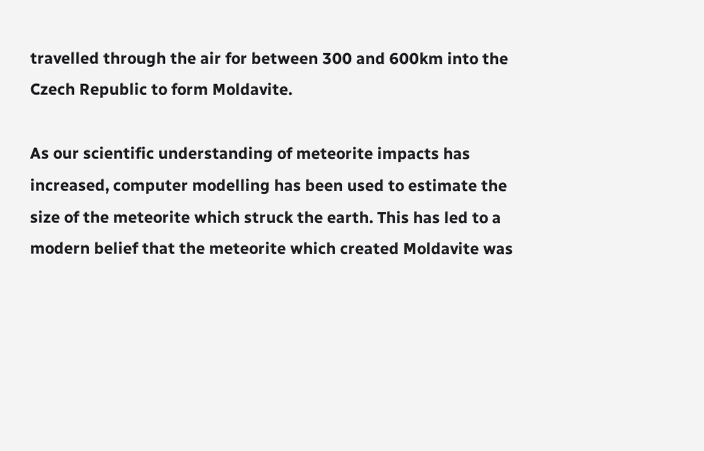travelled through the air for between 300 and 600km into the Czech Republic to form Moldavite.

As our scientific understanding of meteorite impacts has increased, computer modelling has been used to estimate the size of the meteorite which struck the earth. This has led to a modern belief that the meteorite which created Moldavite was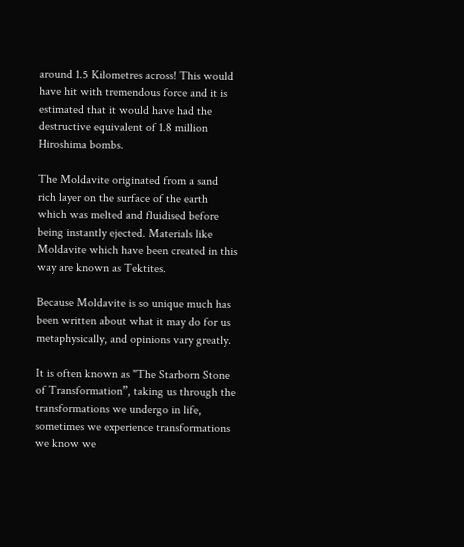around 1.5 Kilometres across! This would have hit with tremendous force and it is estimated that it would have had the destructive equivalent of 1.8 million Hiroshima bombs.

The Moldavite originated from a sand rich layer on the surface of the earth which was melted and fluidised before being instantly ejected. Materials like Moldavite which have been created in this way are known as Tektites.

Because Moldavite is so unique much has been written about what it may do for us metaphysically, and opinions vary greatly.

It is often known as "The Starborn Stone of Transformation”, taking us through the transformations we undergo in life, sometimes we experience transformations we know we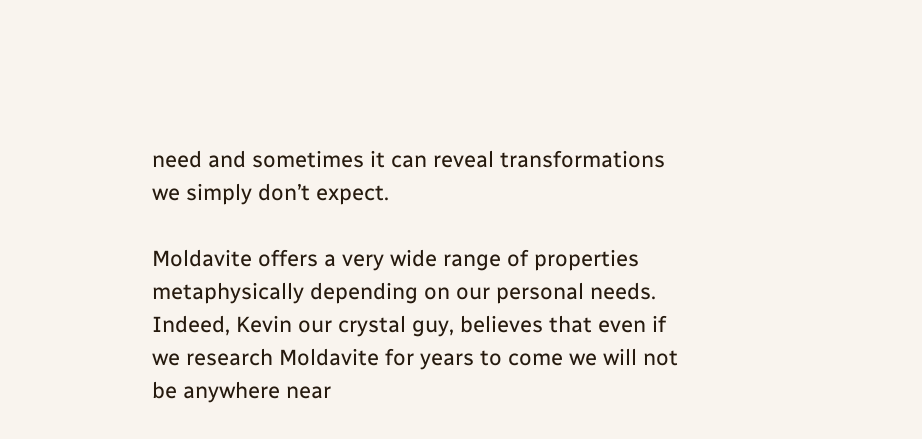need and sometimes it can reveal transformations we simply don’t expect.

Moldavite offers a very wide range of properties metaphysically depending on our personal needs. Indeed, Kevin our crystal guy, believes that even if we research Moldavite for years to come we will not be anywhere near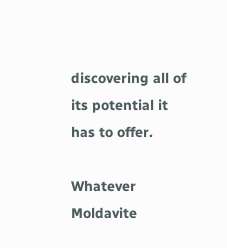discovering all of its potential it has to offer.

Whatever Moldavite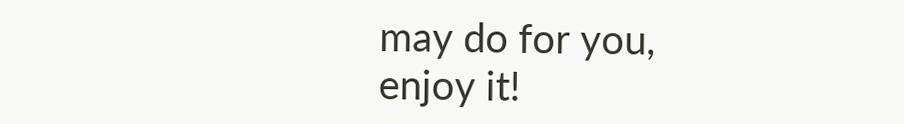may do for you, enjoy it!